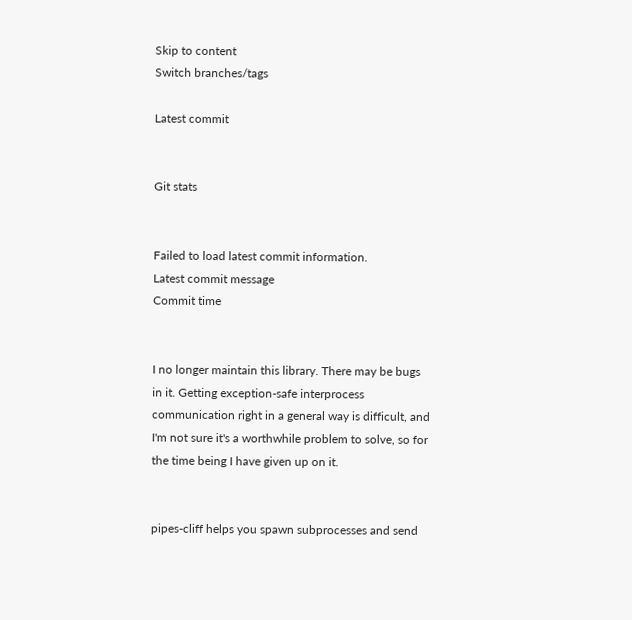Skip to content
Switch branches/tags

Latest commit


Git stats


Failed to load latest commit information.
Latest commit message
Commit time


I no longer maintain this library. There may be bugs in it. Getting exception-safe interprocess communication right in a general way is difficult, and I'm not sure it's a worthwhile problem to solve, so for the time being I have given up on it.


pipes-cliff helps you spawn subprocesses and send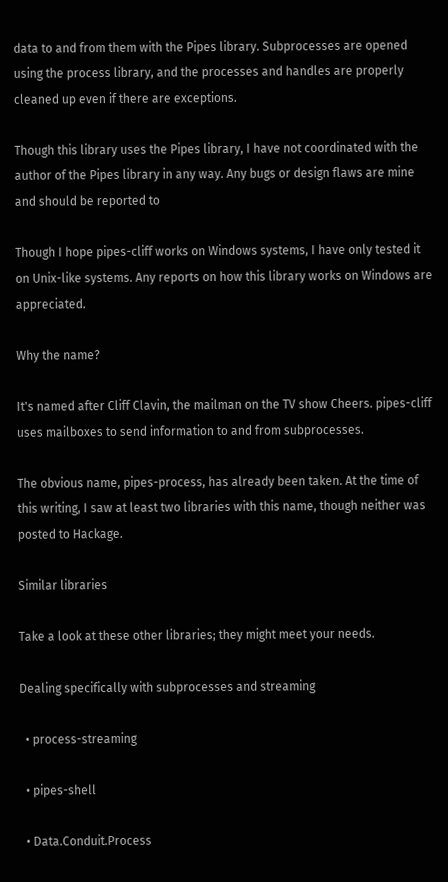data to and from them with the Pipes library. Subprocesses are opened using the process library, and the processes and handles are properly cleaned up even if there are exceptions.

Though this library uses the Pipes library, I have not coordinated with the author of the Pipes library in any way. Any bugs or design flaws are mine and should be reported to

Though I hope pipes-cliff works on Windows systems, I have only tested it on Unix-like systems. Any reports on how this library works on Windows are appreciated.

Why the name?

It's named after Cliff Clavin, the mailman on the TV show Cheers. pipes-cliff uses mailboxes to send information to and from subprocesses.

The obvious name, pipes-process, has already been taken. At the time of this writing, I saw at least two libraries with this name, though neither was posted to Hackage.

Similar libraries

Take a look at these other libraries; they might meet your needs.

Dealing specifically with subprocesses and streaming

  • process-streaming

  • pipes-shell

  • Data.Conduit.Process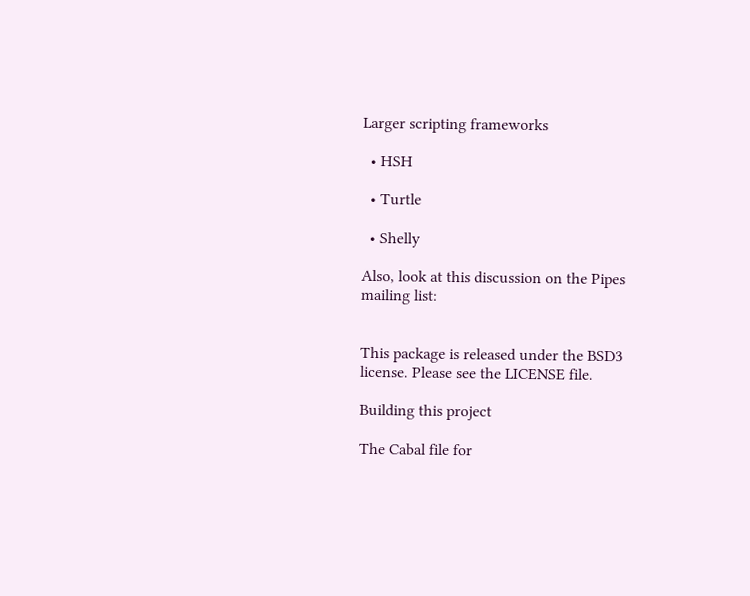Larger scripting frameworks

  • HSH

  • Turtle

  • Shelly

Also, look at this discussion on the Pipes mailing list:


This package is released under the BSD3 license. Please see the LICENSE file.

Building this project

The Cabal file for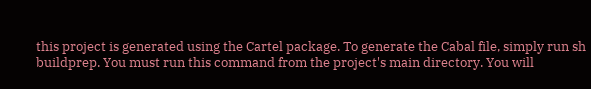this project is generated using the Cartel package. To generate the Cabal file, simply run sh buildprep. You must run this command from the project's main directory. You will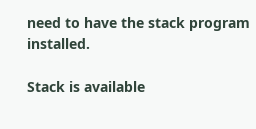need to have the stack program installed.

Stack is available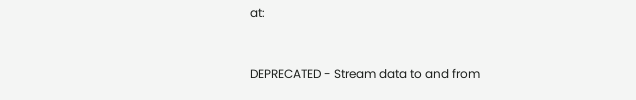at:


DEPRECATED - Stream data to and from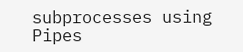subprocesses using Pipes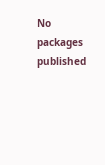No packages published